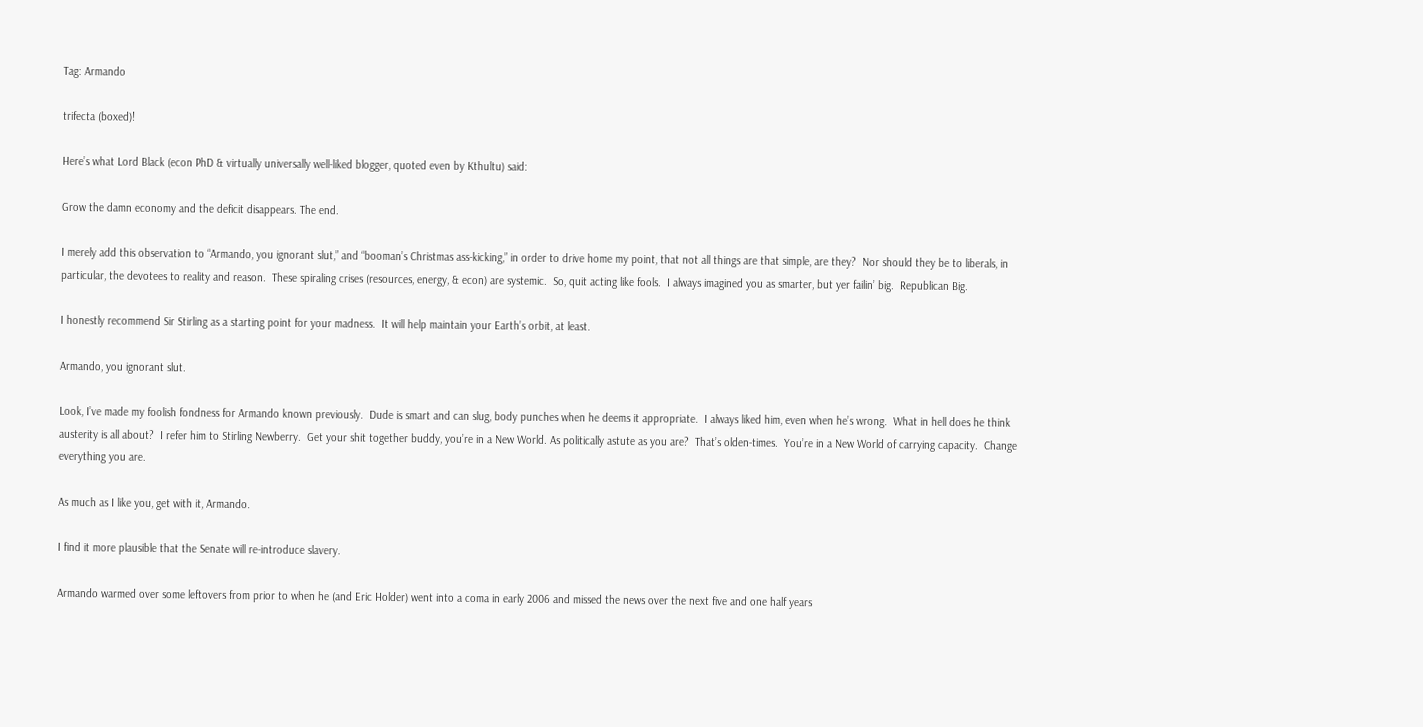Tag: Armando

trifecta (boxed)!

Here’s what Lord Black (econ PhD & virtually universally well-liked blogger, quoted even by Kthultu) said:

Grow the damn economy and the deficit disappears. The end.

I merely add this observation to “Armando, you ignorant slut,” and “booman’s Christmas ass-kicking,” in order to drive home my point, that not all things are that simple, are they?  Nor should they be to liberals, in particular, the devotees to reality and reason.  These spiraling crises (resources, energy, & econ) are systemic.  So, quit acting like fools.  I always imagined you as smarter, but yer failin’ big.  Republican Big.

I honestly recommend Sir Stirling as a starting point for your madness.  It will help maintain your Earth’s orbit, at least.

Armando, you ignorant slut.

Look, I’ve made my foolish fondness for Armando known previously.  Dude is smart and can slug, body punches when he deems it appropriate.  I always liked him, even when he’s wrong.  What in hell does he think austerity is all about?  I refer him to Stirling Newberry.  Get your shit together buddy, you’re in a New World. As politically astute as you are?  That’s olden-times.  You’re in a New World of carrying capacity.  Change everything you are.

As much as I like you, get with it, Armando.

I find it more plausible that the Senate will re-introduce slavery.

Armando warmed over some leftovers from prior to when he (and Eric Holder) went into a coma in early 2006 and missed the news over the next five and one half years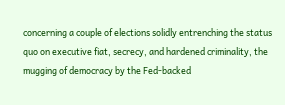concerning a couple of elections solidly entrenching the status quo on executive fiat, secrecy, and hardened criminality, the mugging of democracy by the Fed-backed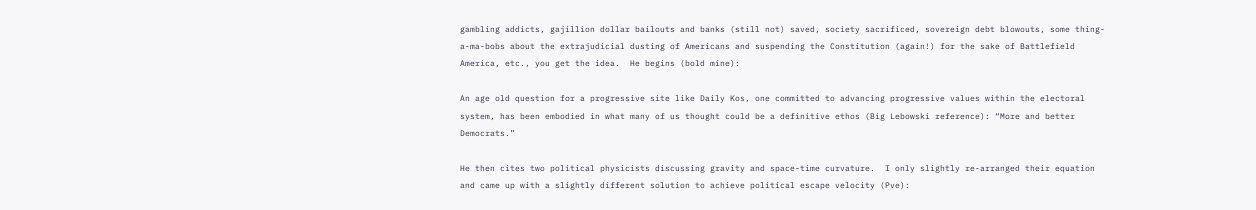gambling addicts, gajillion dollar bailouts and banks (still not) saved, society sacrificed, sovereign debt blowouts, some thing-a-ma-bobs about the extrajudicial dusting of Americans and suspending the Constitution (again!) for the sake of Battlefield America, etc., you get the idea.  He begins (bold mine):

An age old question for a progressive site like Daily Kos, one committed to advancing progressive values within the electoral system, has been embodied in what many of us thought could be a definitive ethos (Big Lebowski reference): “More and better Democrats.”

He then cites two political physicists discussing gravity and space-time curvature.  I only slightly re-arranged their equation and came up with a slightly different solution to achieve political escape velocity (Pve):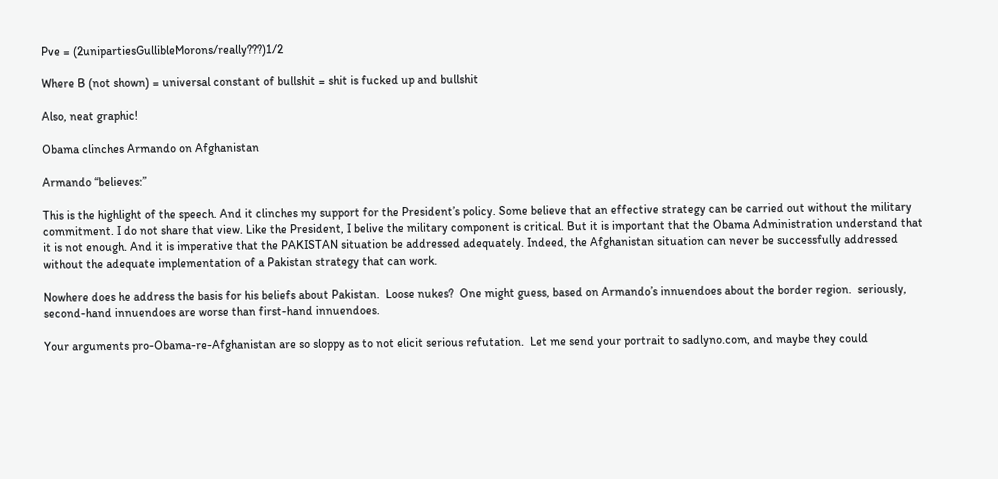Pve = (2unipartiesGullibleMorons/really???)1/2

Where B (not shown) = universal constant of bullshit = shit is fucked up and bullshit

Also, neat graphic!

Obama clinches Armando on Afghanistan

Armando “believes:”

This is the highlight of the speech. And it clinches my support for the President’s policy. Some believe that an effective strategy can be carried out without the military commitment. I do not share that view. Like the President, I belive the military component is critical. But it is important that the Obama Administration understand that it is not enough. And it is imperative that the PAKISTAN situation be addressed adequately. Indeed, the Afghanistan situation can never be successfully addressed without the adequate implementation of a Pakistan strategy that can work.

Nowhere does he address the basis for his beliefs about Pakistan.  Loose nukes?  One might guess, based on Armando’s innuendoes about the border region.  seriously, second-hand innuendoes are worse than first-hand innuendoes.

Your arguments pro-Obama-re-Afghanistan are so sloppy as to not elicit serious refutation.  Let me send your portrait to sadlyno.com, and maybe they could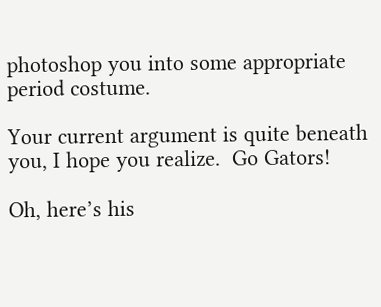photoshop you into some appropriate period costume.

Your current argument is quite beneath you, I hope you realize.  Go Gators!

Oh, here’s his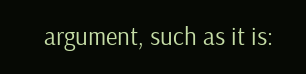argument, such as it is: